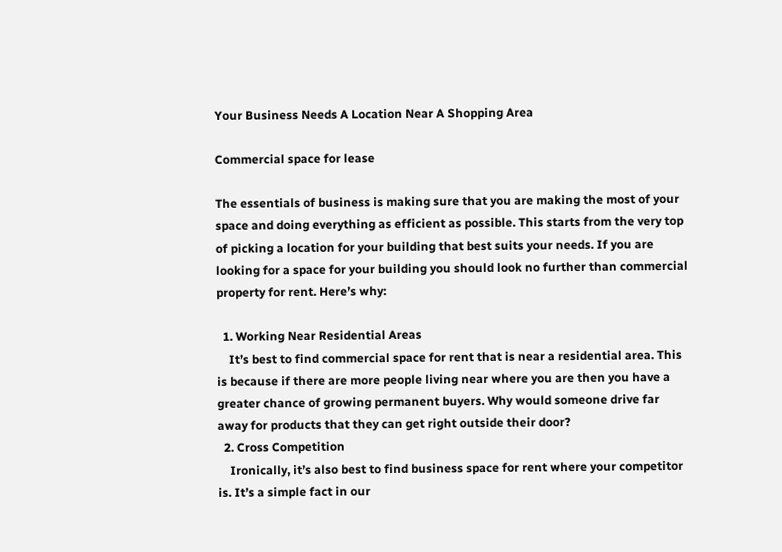Your Business Needs A Location Near A Shopping Area

Commercial space for lease

The essentials of business is making sure that you are making the most of your space and doing everything as efficient as possible. This starts from the very top of picking a location for your building that best suits your needs. If you are looking for a space for your building you should look no further than commercial property for rent. Here’s why:

  1. Working Near Residential Areas
    It’s best to find commercial space for rent that is near a residential area. This is because if there are more people living near where you are then you have a greater chance of growing permanent buyers. Why would someone drive far away for products that they can get right outside their door?
  2. Cross Competition
    Ironically, it’s also best to find business space for rent where your competitor is. It’s a simple fact in our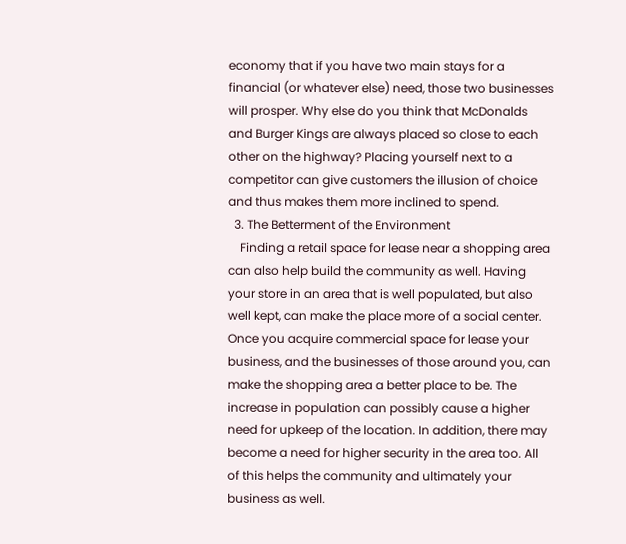economy that if you have two main stays for a financial (or whatever else) need, those two businesses will prosper. Why else do you think that McDonalds and Burger Kings are always placed so close to each other on the highway? Placing yourself next to a competitor can give customers the illusion of choice and thus makes them more inclined to spend.
  3. The Betterment of the Environment
    Finding a retail space for lease near a shopping area can also help build the community as well. Having your store in an area that is well populated, but also well kept, can make the place more of a social center. Once you acquire commercial space for lease your business, and the businesses of those around you, can make the shopping area a better place to be. The increase in population can possibly cause a higher need for upkeep of the location. In addition, there may become a need for higher security in the area too. All of this helps the community and ultimately your business as well.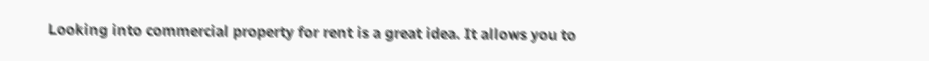Looking into commercial property for rent is a great idea. It allows you to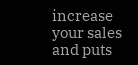increase your sales and puts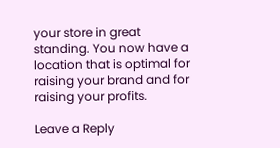your store in great standing. You now have a location that is optimal for raising your brand and for raising your profits.

Leave a Reply